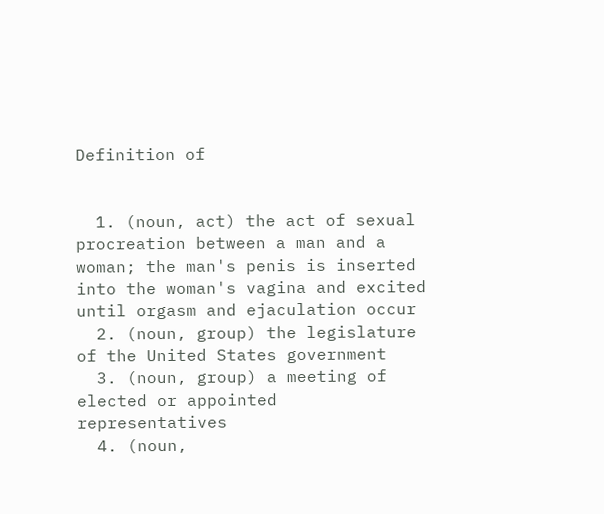Definition of


  1. (noun, act) the act of sexual procreation between a man and a woman; the man's penis is inserted into the woman's vagina and excited until orgasm and ejaculation occur
  2. (noun, group) the legislature of the United States government
  3. (noun, group) a meeting of elected or appointed representatives
  4. (noun,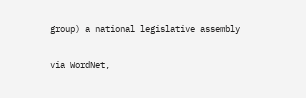group) a national legislative assembly

via WordNet,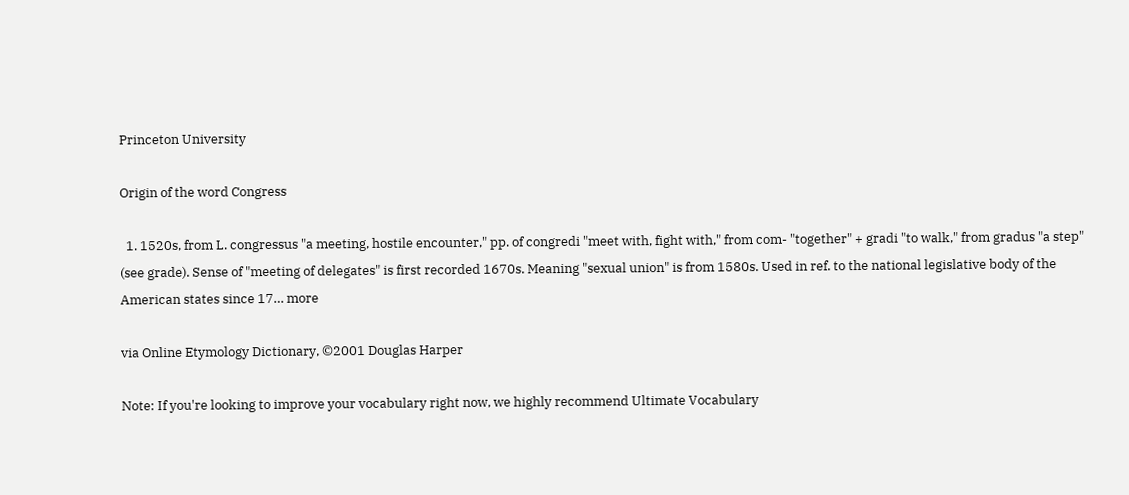Princeton University

Origin of the word Congress

  1. 1520s, from L. congressus "a meeting, hostile encounter," pp. of congredi "meet with, fight with," from com- "together" + gradi "to walk," from gradus "a step" (see grade). Sense of "meeting of delegates" is first recorded 1670s. Meaning "sexual union" is from 1580s. Used in ref. to the national legislative body of the American states since 17… more

via Online Etymology Dictionary, ©2001 Douglas Harper

Note: If you're looking to improve your vocabulary right now, we highly recommend Ultimate Vocabulary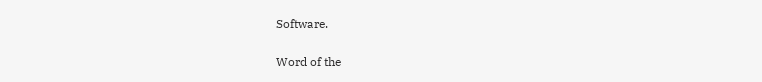Software.

Word of the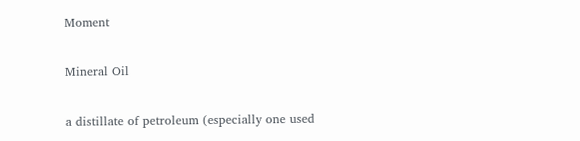Moment

Mineral Oil

a distillate of petroleum (especially one used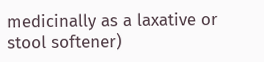medicinally as a laxative or stool softener)